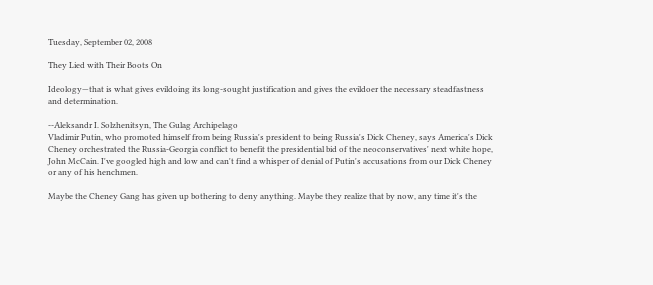Tuesday, September 02, 2008

They Lied with Their Boots On

Ideology—that is what gives evildoing its long-sought justification and gives the evildoer the necessary steadfastness and determination.

--Aleksandr I. Solzhenitsyn, The Gulag Archipelago
Vladimir Putin, who promoted himself from being Russia's president to being Russia's Dick Cheney, says America's Dick Cheney orchestrated the Russia-Georgia conflict to benefit the presidential bid of the neoconservatives' next white hope, John McCain. I've googled high and low and can't find a whisper of denial of Putin's accusations from our Dick Cheney or any of his henchmen.

Maybe the Cheney Gang has given up bothering to deny anything. Maybe they realize that by now, any time it's the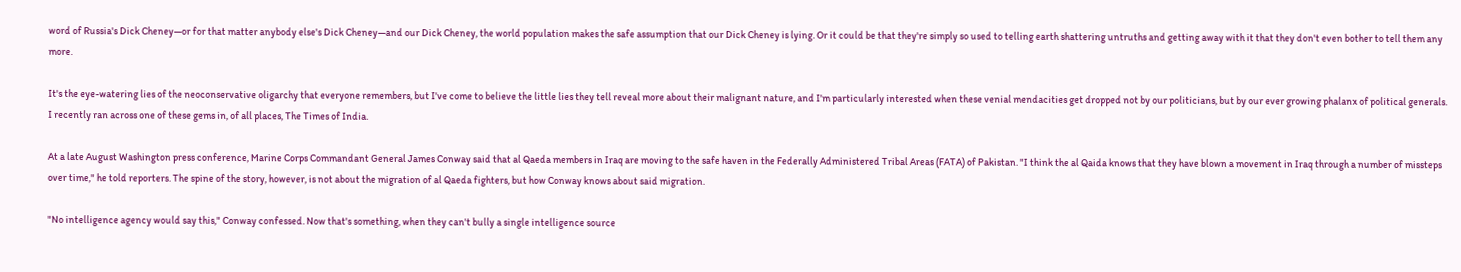word of Russia's Dick Cheney—or for that matter anybody else's Dick Cheney—and our Dick Cheney, the world population makes the safe assumption that our Dick Cheney is lying. Or it could be that they're simply so used to telling earth shattering untruths and getting away with it that they don't even bother to tell them any more.

It's the eye-watering lies of the neoconservative oligarchy that everyone remembers, but I've come to believe the little lies they tell reveal more about their malignant nature, and I'm particularly interested when these venial mendacities get dropped not by our politicians, but by our ever growing phalanx of political generals. I recently ran across one of these gems in, of all places, The Times of India.

At a late August Washington press conference, Marine Corps Commandant General James Conway said that al Qaeda members in Iraq are moving to the safe haven in the Federally Administered Tribal Areas (FATA) of Pakistan. "I think the al Qaida knows that they have blown a movement in Iraq through a number of missteps over time," he told reporters. The spine of the story, however, is not about the migration of al Qaeda fighters, but how Conway knows about said migration.

"No intelligence agency would say this," Conway confessed. Now that's something, when they can't bully a single intelligence source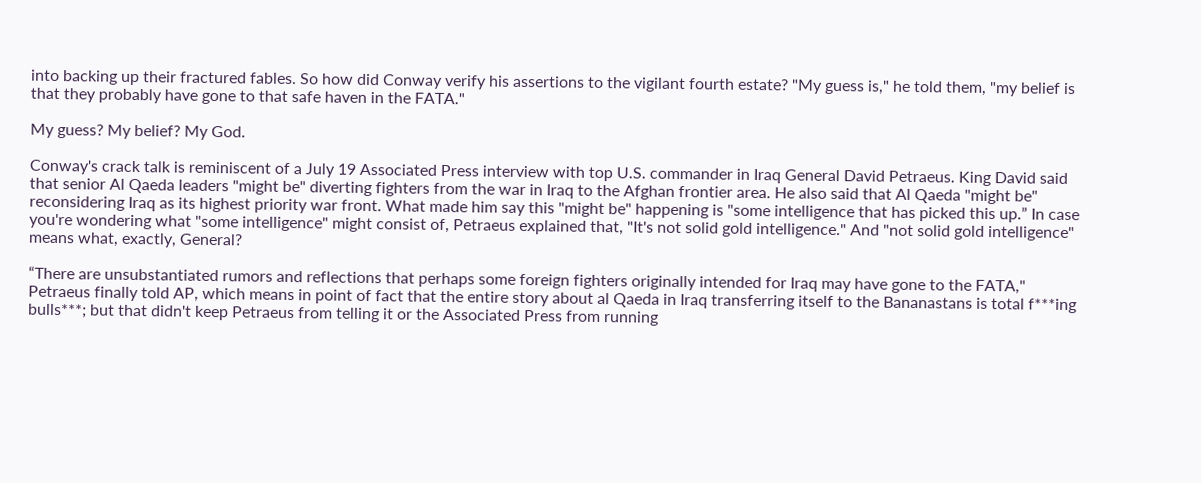into backing up their fractured fables. So how did Conway verify his assertions to the vigilant fourth estate? "My guess is," he told them, "my belief is that they probably have gone to that safe haven in the FATA."

My guess? My belief? My God.

Conway's crack talk is reminiscent of a July 19 Associated Press interview with top U.S. commander in Iraq General David Petraeus. King David said that senior Al Qaeda leaders "might be" diverting fighters from the war in Iraq to the Afghan frontier area. He also said that Al Qaeda "might be" reconsidering Iraq as its highest priority war front. What made him say this "might be" happening is "some intelligence that has picked this up.” In case you're wondering what "some intelligence" might consist of, Petraeus explained that, "It's not solid gold intelligence." And "not solid gold intelligence" means what, exactly, General?

“There are unsubstantiated rumors and reflections that perhaps some foreign fighters originally intended for Iraq may have gone to the FATA," Petraeus finally told AP, which means in point of fact that the entire story about al Qaeda in Iraq transferring itself to the Bananastans is total f***ing bulls***; but that didn't keep Petraeus from telling it or the Associated Press from running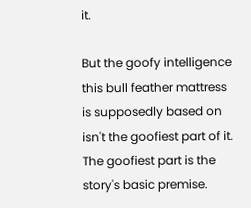it.

But the goofy intelligence this bull feather mattress is supposedly based on isn't the goofiest part of it. The goofiest part is the story's basic premise.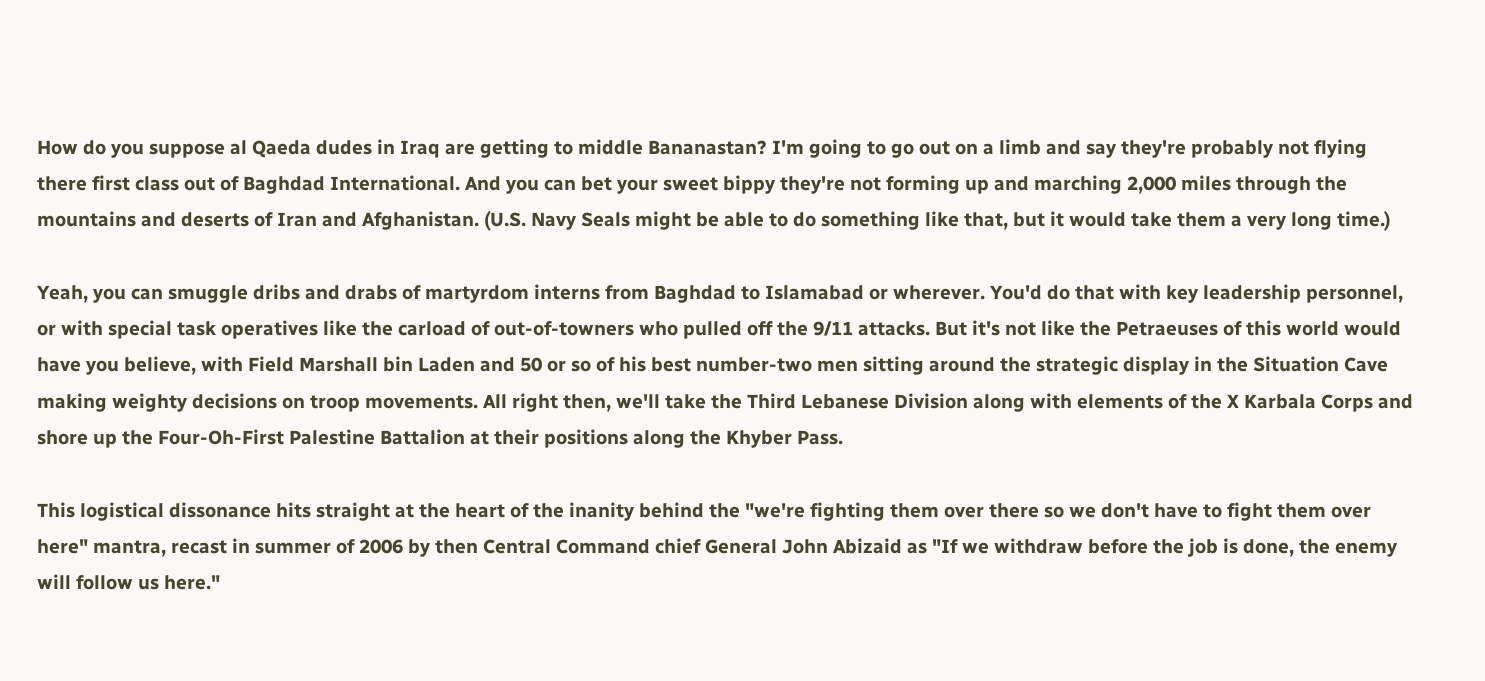How do you suppose al Qaeda dudes in Iraq are getting to middle Bananastan? I'm going to go out on a limb and say they're probably not flying there first class out of Baghdad International. And you can bet your sweet bippy they're not forming up and marching 2,000 miles through the mountains and deserts of Iran and Afghanistan. (U.S. Navy Seals might be able to do something like that, but it would take them a very long time.)

Yeah, you can smuggle dribs and drabs of martyrdom interns from Baghdad to Islamabad or wherever. You'd do that with key leadership personnel, or with special task operatives like the carload of out-of-towners who pulled off the 9/11 attacks. But it's not like the Petraeuses of this world would have you believe, with Field Marshall bin Laden and 50 or so of his best number-two men sitting around the strategic display in the Situation Cave making weighty decisions on troop movements. All right then, we'll take the Third Lebanese Division along with elements of the X Karbala Corps and shore up the Four-Oh-First Palestine Battalion at their positions along the Khyber Pass.

This logistical dissonance hits straight at the heart of the inanity behind the "we're fighting them over there so we don't have to fight them over here" mantra, recast in summer of 2006 by then Central Command chief General John Abizaid as "If we withdraw before the job is done, the enemy will follow us here."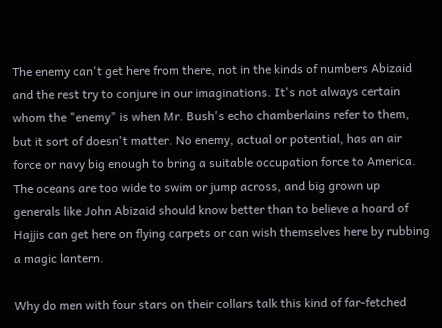The enemy can't get here from there, not in the kinds of numbers Abizaid and the rest try to conjure in our imaginations. It's not always certain whom the "enemy" is when Mr. Bush's echo chamberlains refer to them, but it sort of doesn't matter. No enemy, actual or potential, has an air force or navy big enough to bring a suitable occupation force to America. The oceans are too wide to swim or jump across, and big grown up generals like John Abizaid should know better than to believe a hoard of Hajjis can get here on flying carpets or can wish themselves here by rubbing a magic lantern.

Why do men with four stars on their collars talk this kind of far-fetched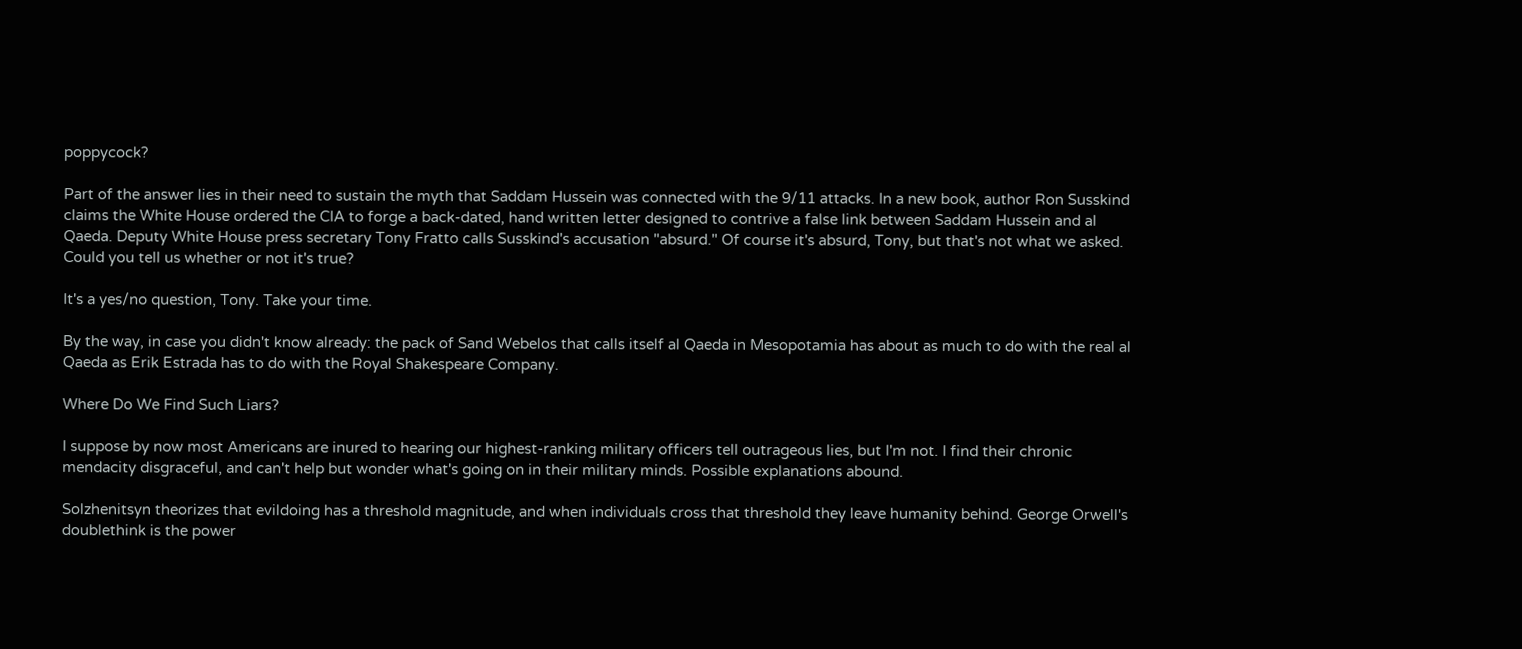poppycock?

Part of the answer lies in their need to sustain the myth that Saddam Hussein was connected with the 9/11 attacks. In a new book, author Ron Susskind claims the White House ordered the CIA to forge a back-dated, hand written letter designed to contrive a false link between Saddam Hussein and al Qaeda. Deputy White House press secretary Tony Fratto calls Susskind's accusation "absurd." Of course it's absurd, Tony, but that's not what we asked. Could you tell us whether or not it's true?

It's a yes/no question, Tony. Take your time.

By the way, in case you didn't know already: the pack of Sand Webelos that calls itself al Qaeda in Mesopotamia has about as much to do with the real al Qaeda as Erik Estrada has to do with the Royal Shakespeare Company.

Where Do We Find Such Liars?

I suppose by now most Americans are inured to hearing our highest-ranking military officers tell outrageous lies, but I'm not. I find their chronic mendacity disgraceful, and can't help but wonder what's going on in their military minds. Possible explanations abound.

Solzhenitsyn theorizes that evildoing has a threshold magnitude, and when individuals cross that threshold they leave humanity behind. George Orwell's doublethink is the power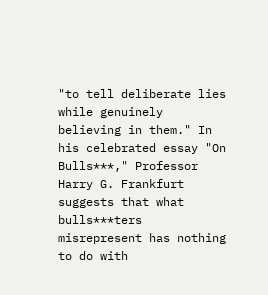"to tell deliberate lies while genuinely believing in them." In his celebrated essay "On Bulls***," Professor Harry G. Frankfurt suggests that what bulls***ters misrepresent has nothing to do with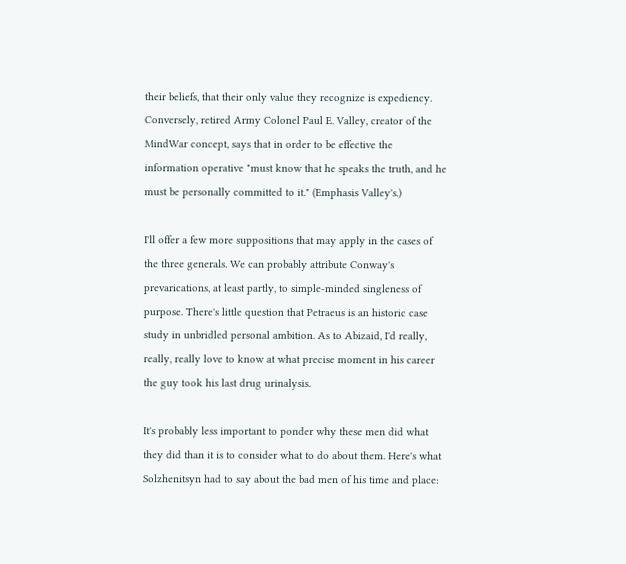their beliefs, that their only value they recognize is expediency. Conversely, retired Army Colonel Paul E. Valley, creator of the MindWar concept, says that in order to be effective the information operative "must know that he speaks the truth, and he must be personally committed to it." (Emphasis Valley's.)

I'll offer a few more suppositions that may apply in the cases of the three generals. We can probably attribute Conway's prevarications, at least partly, to simple-minded singleness of purpose. There's little question that Petraeus is an historic case study in unbridled personal ambition. As to Abizaid, I'd really, really, really love to know at what precise moment in his career the guy took his last drug urinalysis.

It's probably less important to ponder why these men did what they did than it is to consider what to do about them. Here's what Solzhenitsyn had to say about the bad men of his time and place: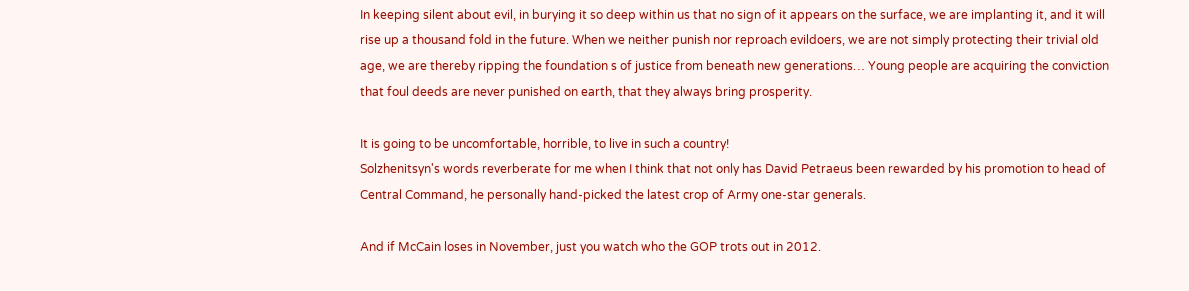In keeping silent about evil, in burying it so deep within us that no sign of it appears on the surface, we are implanting it, and it will rise up a thousand fold in the future. When we neither punish nor reproach evildoers, we are not simply protecting their trivial old age, we are thereby ripping the foundation s of justice from beneath new generations… Young people are acquiring the conviction that foul deeds are never punished on earth, that they always bring prosperity.

It is going to be uncomfortable, horrible, to live in such a country!
Solzhenitsyn's words reverberate for me when I think that not only has David Petraeus been rewarded by his promotion to head of Central Command, he personally hand-picked the latest crop of Army one-star generals.

And if McCain loses in November, just you watch who the GOP trots out in 2012.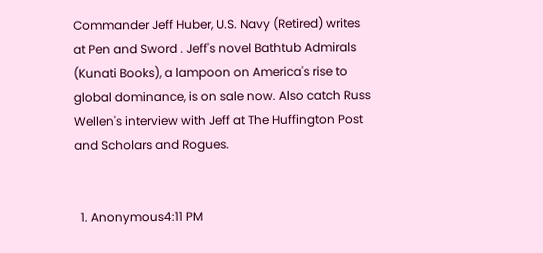Commander Jeff Huber, U.S. Navy (Retired) writes at Pen and Sword . Jeff's novel Bathtub Admirals (Kunati Books), a lampoon on America's rise to global dominance, is on sale now. Also catch Russ Wellen's interview with Jeff at The Huffington Post and Scholars and Rogues.


  1. Anonymous4:11 PM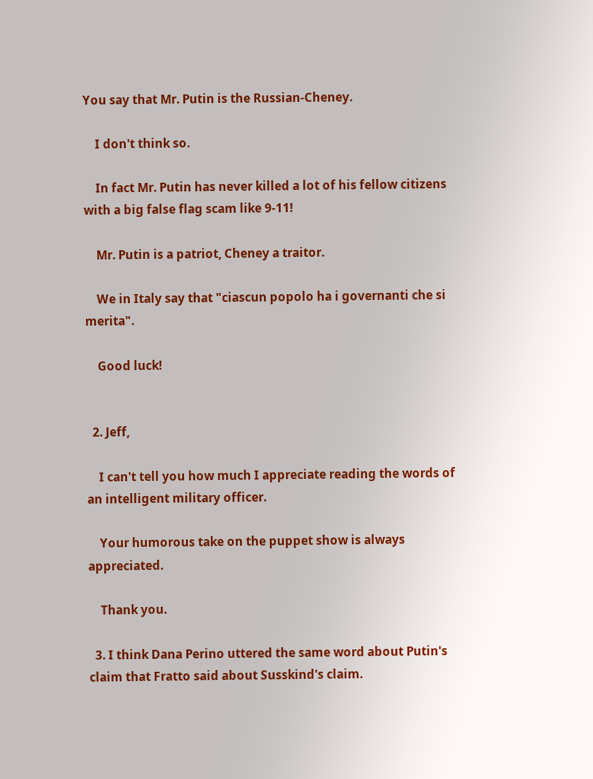You say that Mr. Putin is the Russian-Cheney.

    I don't think so.

    In fact Mr. Putin has never killed a lot of his fellow citizens with a big false flag scam like 9-11!

    Mr. Putin is a patriot, Cheney a traitor.

    We in Italy say that "ciascun popolo ha i governanti che si merita".

    Good luck!


  2. Jeff,

    I can't tell you how much I appreciate reading the words of an intelligent military officer.

    Your humorous take on the puppet show is always appreciated.

    Thank you.

  3. I think Dana Perino uttered the same word about Putin's claim that Fratto said about Susskind's claim.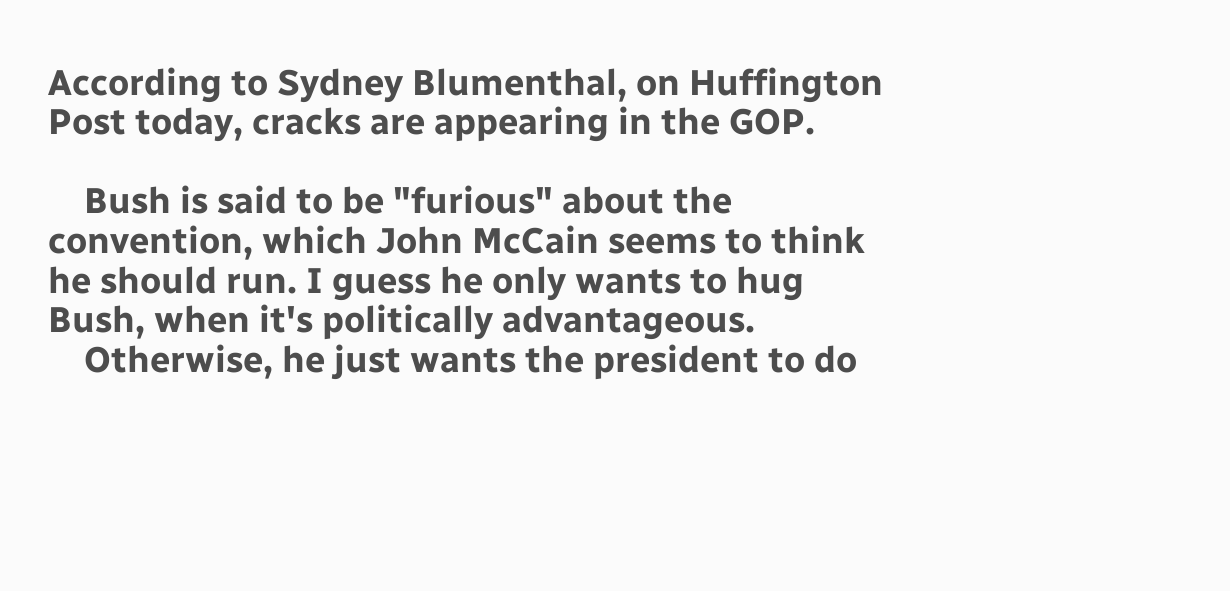According to Sydney Blumenthal, on Huffington Post today, cracks are appearing in the GOP.

    Bush is said to be "furious" about the convention, which John McCain seems to think he should run. I guess he only wants to hug Bush, when it's politically advantageous.
    Otherwise, he just wants the president to do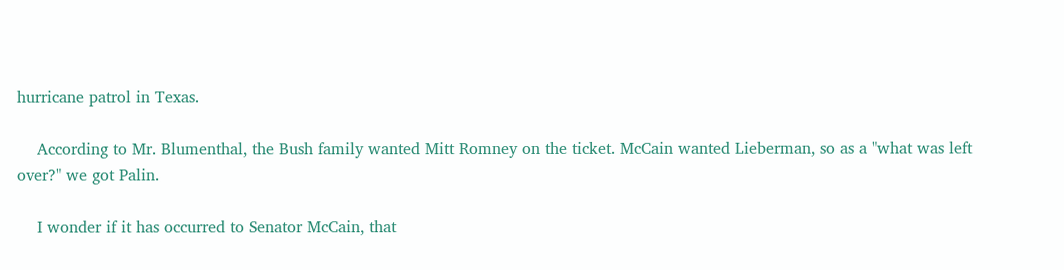hurricane patrol in Texas.

    According to Mr. Blumenthal, the Bush family wanted Mitt Romney on the ticket. McCain wanted Lieberman, so as a "what was left over?" we got Palin.

    I wonder if it has occurred to Senator McCain, that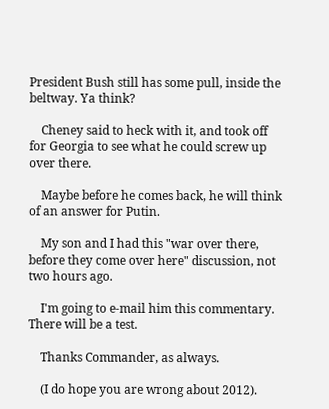President Bush still has some pull, inside the beltway. Ya think?

    Cheney said to heck with it, and took off for Georgia to see what he could screw up over there.

    Maybe before he comes back, he will think of an answer for Putin.

    My son and I had this "war over there, before they come over here" discussion, not two hours ago.

    I'm going to e-mail him this commentary. There will be a test.

    Thanks Commander, as always.

    (I do hope you are wrong about 2012).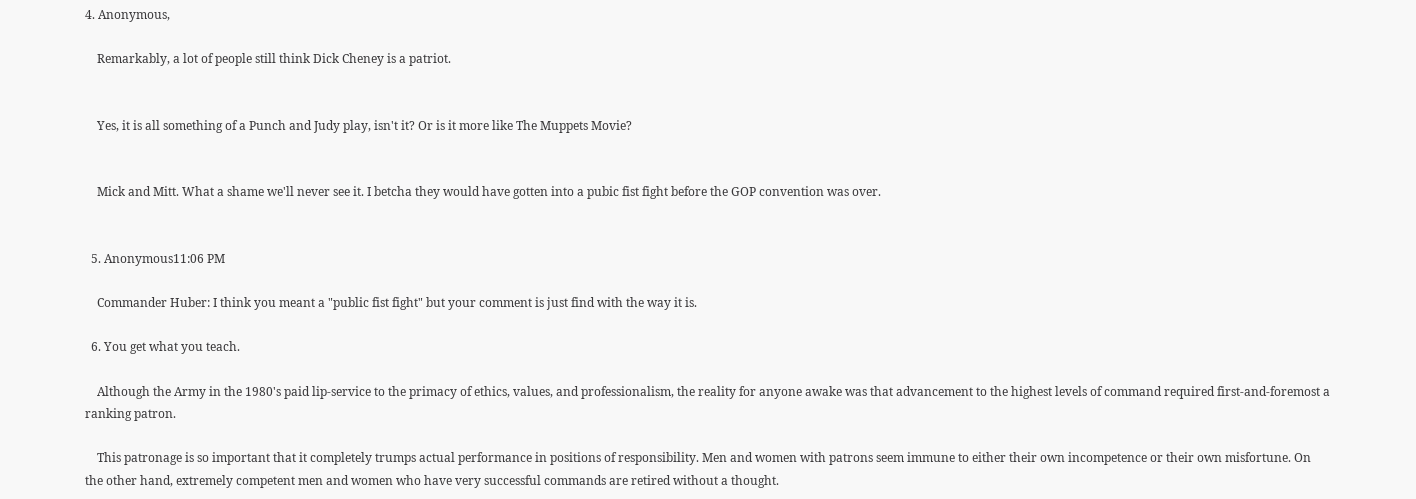4. Anonymous,

    Remarkably, a lot of people still think Dick Cheney is a patriot.


    Yes, it is all something of a Punch and Judy play, isn't it? Or is it more like The Muppets Movie?


    Mick and Mitt. What a shame we'll never see it. I betcha they would have gotten into a pubic fist fight before the GOP convention was over.


  5. Anonymous11:06 PM

    Commander Huber: I think you meant a "public fist fight" but your comment is just find with the way it is.

  6. You get what you teach.

    Although the Army in the 1980's paid lip-service to the primacy of ethics, values, and professionalism, the reality for anyone awake was that advancement to the highest levels of command required first-and-foremost a ranking patron.

    This patronage is so important that it completely trumps actual performance in positions of responsibility. Men and women with patrons seem immune to either their own incompetence or their own misfortune. On the other hand, extremely competent men and women who have very successful commands are retired without a thought.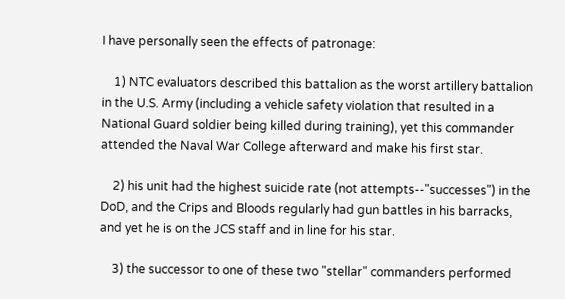I have personally seen the effects of patronage:

    1) NTC evaluators described this battalion as the worst artillery battalion in the U.S. Army (including a vehicle safety violation that resulted in a National Guard soldier being killed during training), yet this commander attended the Naval War College afterward and make his first star.

    2) his unit had the highest suicide rate (not attempts--"successes") in the DoD, and the Crips and Bloods regularly had gun battles in his barracks, and yet he is on the JCS staff and in line for his star.

    3) the successor to one of these two "stellar" commanders performed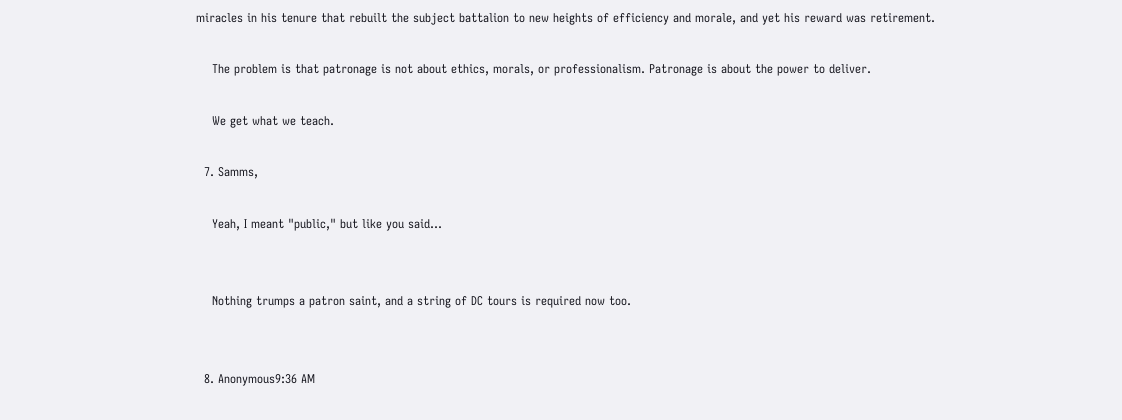miracles in his tenure that rebuilt the subject battalion to new heights of efficiency and morale, and yet his reward was retirement.

    The problem is that patronage is not about ethics, morals, or professionalism. Patronage is about the power to deliver.

    We get what we teach.

  7. Samms,

    Yeah, I meant "public," but like you said...


    Nothing trumps a patron saint, and a string of DC tours is required now too.


  8. Anonymous9:36 AM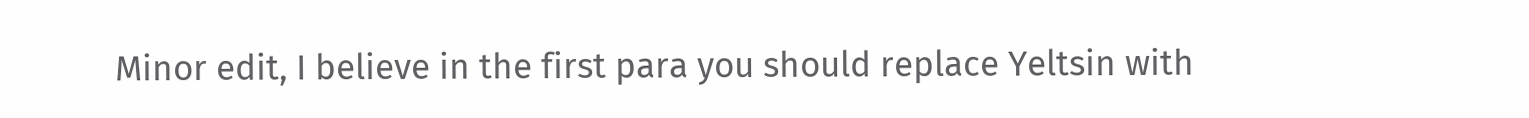Minor edit, I believe in the first para you should replace Yeltsin with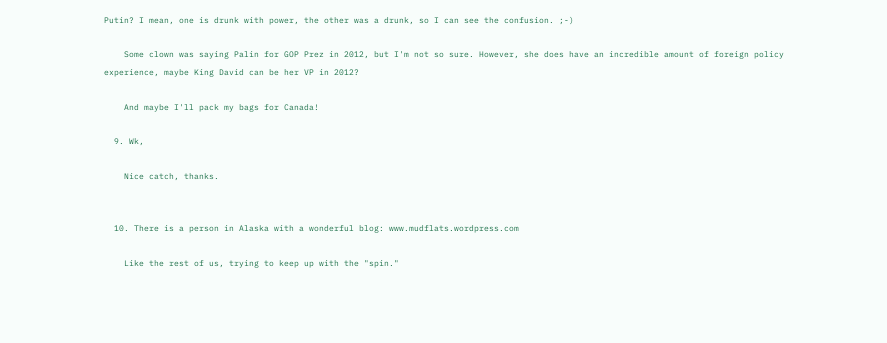Putin? I mean, one is drunk with power, the other was a drunk, so I can see the confusion. ;-)

    Some clown was saying Palin for GOP Prez in 2012, but I'm not so sure. However, she does have an incredible amount of foreign policy experience, maybe King David can be her VP in 2012?

    And maybe I'll pack my bags for Canada!

  9. Wk,

    Nice catch, thanks.


  10. There is a person in Alaska with a wonderful blog: www.mudflats.wordpress.com

    Like the rest of us, trying to keep up with the "spin."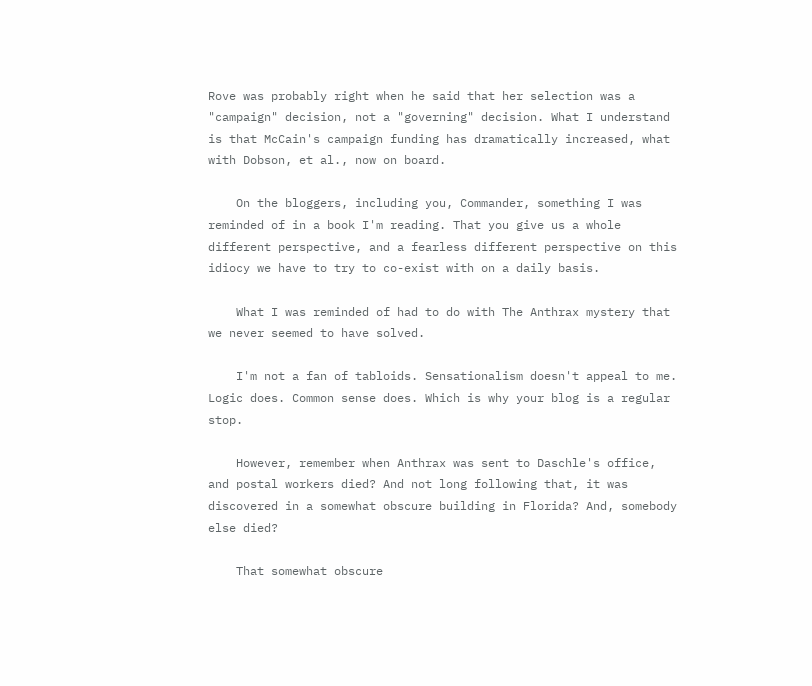Rove was probably right when he said that her selection was a "campaign" decision, not a "governing" decision. What I understand is that McCain's campaign funding has dramatically increased, what with Dobson, et al., now on board.

    On the bloggers, including you, Commander, something I was reminded of in a book I'm reading. That you give us a whole different perspective, and a fearless different perspective on this idiocy we have to try to co-exist with on a daily basis.

    What I was reminded of had to do with The Anthrax mystery that we never seemed to have solved.

    I'm not a fan of tabloids. Sensationalism doesn't appeal to me. Logic does. Common sense does. Which is why your blog is a regular stop.

    However, remember when Anthrax was sent to Daschle's office, and postal workers died? And not long following that, it was discovered in a somewhat obscure building in Florida? And, somebody else died?

    That somewhat obscure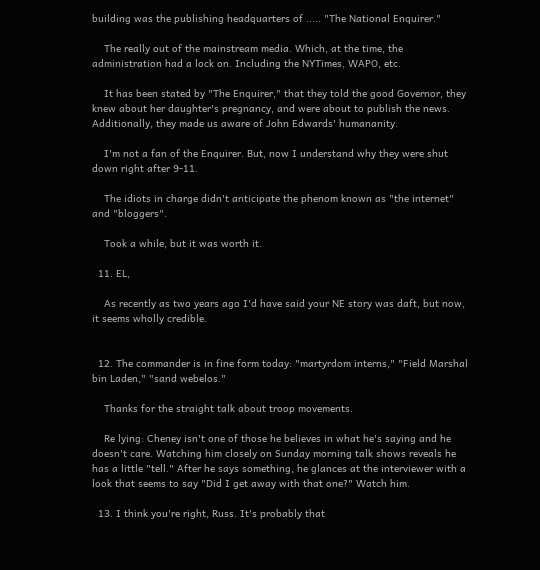building was the publishing headquarters of ..... "The National Enquirer."

    The really out of the mainstream media. Which, at the time, the administration had a lock on. Including the NYTimes, WAPO, etc.

    It has been stated by "The Enquirer," that they told the good Governor, they knew about her daughter's pregnancy, and were about to publish the news. Additionally, they made us aware of John Edwards' humananity.

    I'm not a fan of the Enquirer. But, now I understand why they were shut down right after 9-11.

    The idiots in charge didn't anticipate the phenom known as "the internet" and "bloggers".

    Took a while, but it was worth it.

  11. EL,

    As recently as two years ago I'd have said your NE story was daft, but now, it seems wholly credible.


  12. The commander is in fine form today: "martyrdom interns," "Field Marshal bin Laden," "sand webelos."

    Thanks for the straight talk about troop movements.

    Re lying: Cheney isn't one of those he believes in what he's saying and he doesn't care. Watching him closely on Sunday morning talk shows reveals he has a little "tell." After he says something, he glances at the interviewer with a look that seems to say "Did I get away with that one?" Watch him.

  13. I think you're right, Russ. It's probably that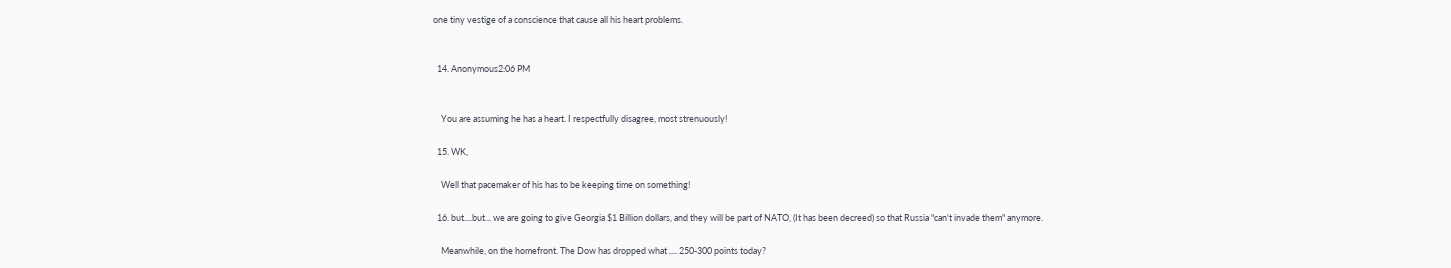one tiny vestige of a conscience that cause all his heart problems.


  14. Anonymous2:06 PM


    You are assuming he has a heart. I respectfully disagree, most strenuously!

  15. WK,

    Well that pacemaker of his has to be keeping time on something!

  16. but....but... we are going to give Georgia $1 Billion dollars, and they will be part of NATO, (It has been decreed) so that Russia "can't invade them" anymore.

    Meanwhile, on the homefront. The Dow has dropped what .... 250-300 points today?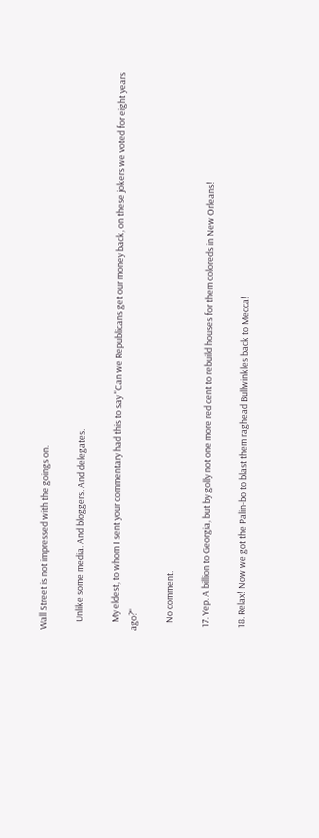Wall Street is not impressed with the goings on.

    Unlike some media. And bloggers. And delegates.

    My eldest, to whom I sent your commentary had this to say "Can we Republicans get our money back, on these jokers we voted for eight years ago?"

    No comment.

  17. Yep. A billion to Georgia, but by golly not one more red cent to rebuild houses for them coloreds in New Orleans!

  18. Relax! Now we got the Palin-bo to blast them raghead Bullwinkles back to Mecca!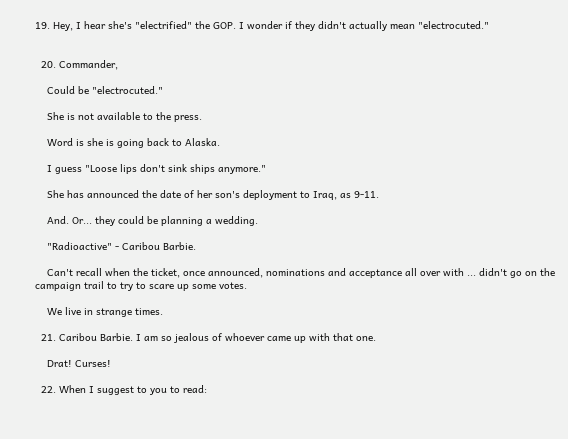19. Hey, I hear she's "electrified" the GOP. I wonder if they didn't actually mean "electrocuted."


  20. Commander,

    Could be "electrocuted."

    She is not available to the press.

    Word is she is going back to Alaska.

    I guess "Loose lips don't sink ships anymore."

    She has announced the date of her son's deployment to Iraq, as 9-11.

    And. Or... they could be planning a wedding.

    "Radioactive" - Caribou Barbie.

    Can't recall when the ticket, once announced, nominations and acceptance all over with ... didn't go on the campaign trail to try to scare up some votes.

    We live in strange times.

  21. Caribou Barbie. I am so jealous of whoever came up with that one.

    Drat! Curses!

  22. When I suggest to you to read: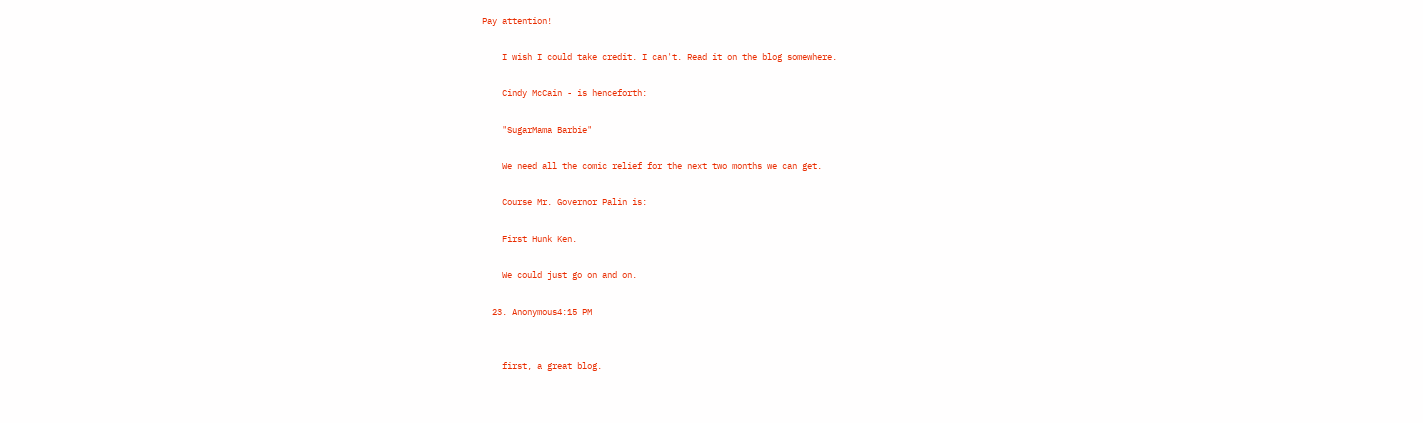Pay attention!

    I wish I could take credit. I can't. Read it on the blog somewhere.

    Cindy McCain - is henceforth:

    "SugarMama Barbie"

    We need all the comic relief for the next two months we can get.

    Course Mr. Governor Palin is:

    First Hunk Ken.

    We could just go on and on.

  23. Anonymous4:15 PM


    first, a great blog.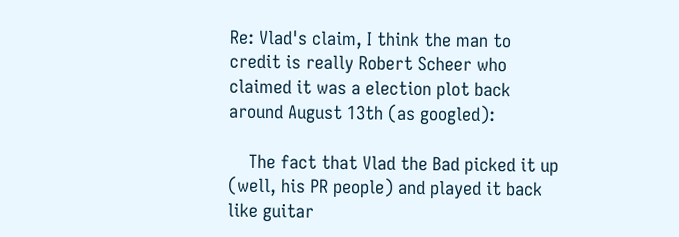Re: Vlad's claim, I think the man to credit is really Robert Scheer who claimed it was a election plot back around August 13th (as googled):

    The fact that Vlad the Bad picked it up (well, his PR people) and played it back like guitar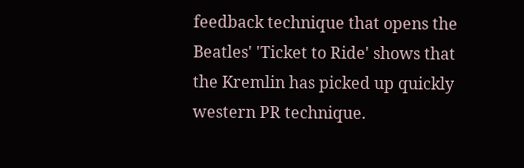feedback technique that opens the Beatles' 'Ticket to Ride' shows that the Kremlin has picked up quickly western PR technique.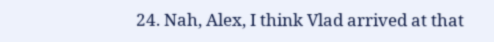24. Nah, Alex, I think Vlad arrived at that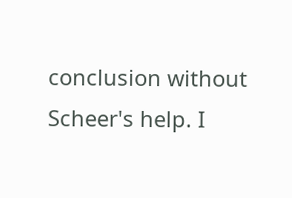conclusion without Scheer's help. I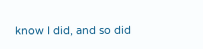know I did, and so did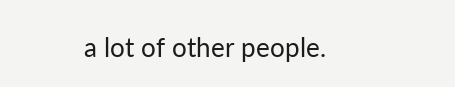a lot of other people.